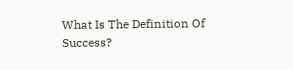What Is The Definition Of Success?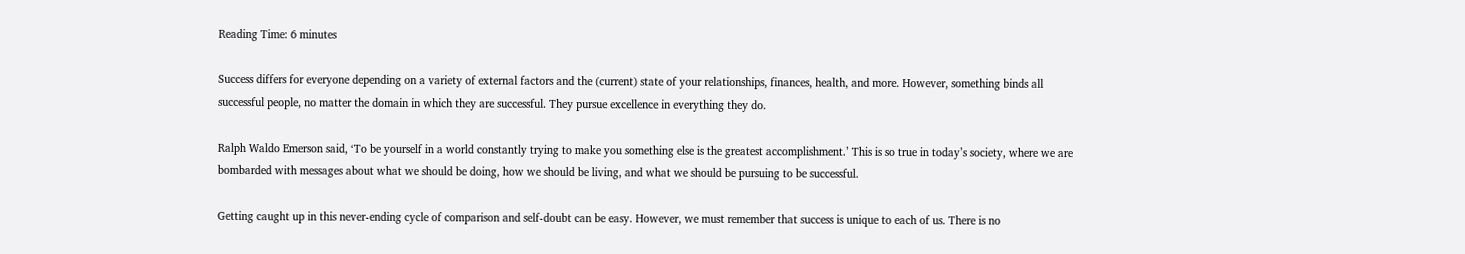Reading Time: 6 minutes

Success differs for everyone depending on a variety of external factors and the (current) state of your relationships, finances, health, and more. However, something binds all successful people, no matter the domain in which they are successful. They pursue excellence in everything they do.

Ralph Waldo Emerson said, ‘To be yourself in a world constantly trying to make you something else is the greatest accomplishment.’ This is so true in today’s society, where we are bombarded with messages about what we should be doing, how we should be living, and what we should be pursuing to be successful.

Getting caught up in this never-ending cycle of comparison and self-doubt can be easy. However, we must remember that success is unique to each of us. There is no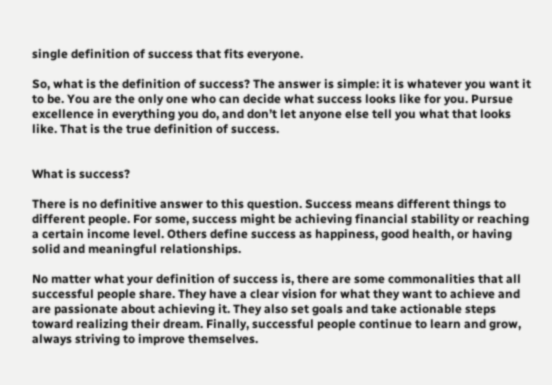single definition of success that fits everyone.

So, what is the definition of success? The answer is simple: it is whatever you want it to be. You are the only one who can decide what success looks like for you. Pursue excellence in everything you do, and don’t let anyone else tell you what that looks like. That is the true definition of success.


What is success?

There is no definitive answer to this question. Success means different things to different people. For some, success might be achieving financial stability or reaching a certain income level. Others define success as happiness, good health, or having solid and meaningful relationships.

No matter what your definition of success is, there are some commonalities that all successful people share. They have a clear vision for what they want to achieve and are passionate about achieving it. They also set goals and take actionable steps toward realizing their dream. Finally, successful people continue to learn and grow, always striving to improve themselves.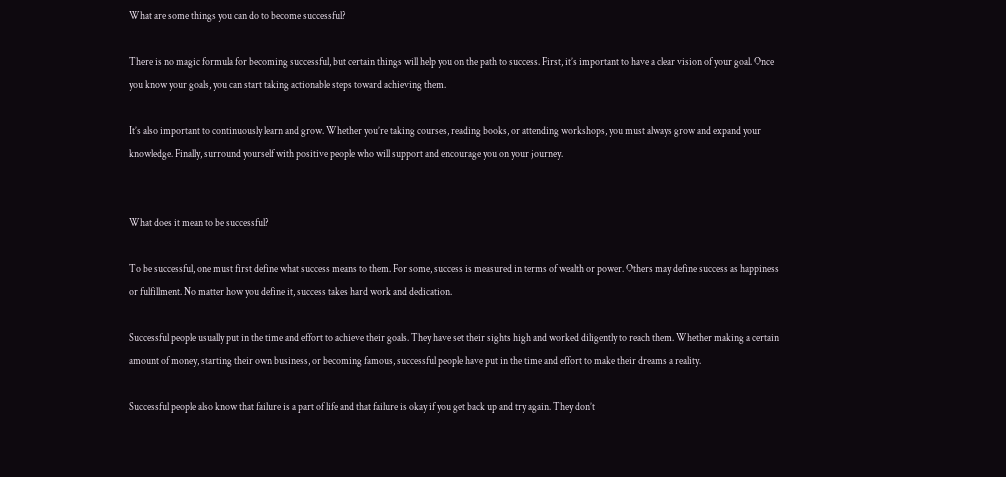What are some things you can do to become successful?

There is no magic formula for becoming successful, but certain things will help you on the path to success. First, it’s important to have a clear vision of your goal. Once you know your goals, you can start taking actionable steps toward achieving them.

It’s also important to continuously learn and grow. Whether you’re taking courses, reading books, or attending workshops, you must always grow and expand your knowledge. Finally, surround yourself with positive people who will support and encourage you on your journey.


What does it mean to be successful?

To be successful, one must first define what success means to them. For some, success is measured in terms of wealth or power. Others may define success as happiness or fulfillment. No matter how you define it, success takes hard work and dedication.

Successful people usually put in the time and effort to achieve their goals. They have set their sights high and worked diligently to reach them. Whether making a certain amount of money, starting their own business, or becoming famous, successful people have put in the time and effort to make their dreams a reality.

Successful people also know that failure is a part of life and that failure is okay if you get back up and try again. They don’t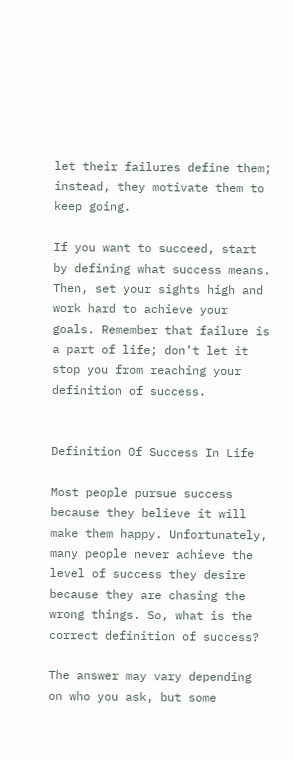let their failures define them; instead, they motivate them to keep going.

If you want to succeed, start by defining what success means. Then, set your sights high and work hard to achieve your goals. Remember that failure is a part of life; don’t let it stop you from reaching your definition of success.


Definition Of Success In Life

Most people pursue success because they believe it will make them happy. Unfortunately, many people never achieve the level of success they desire because they are chasing the wrong things. So, what is the correct definition of success?

The answer may vary depending on who you ask, but some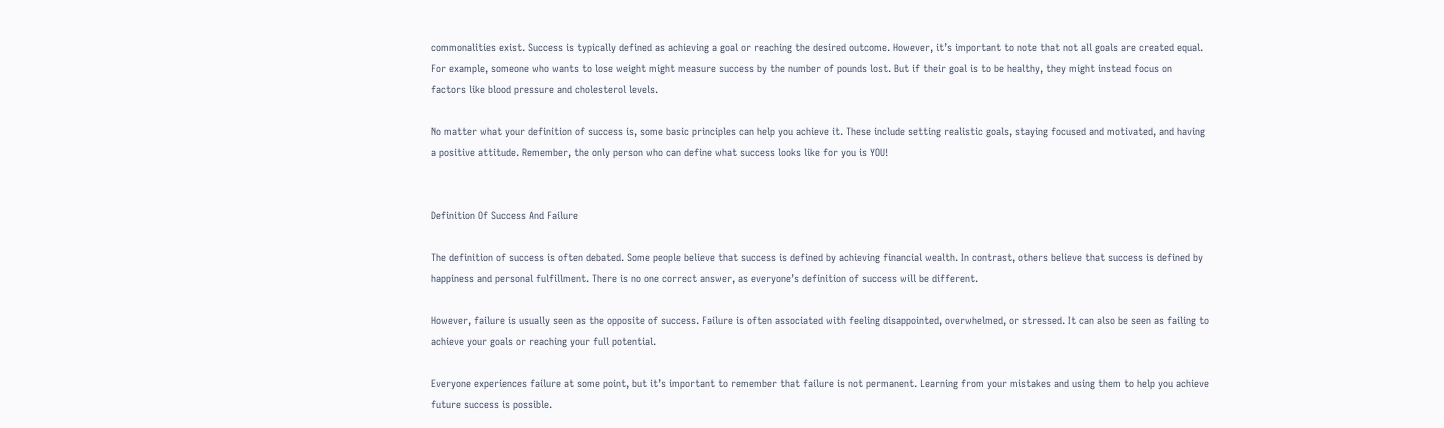commonalities exist. Success is typically defined as achieving a goal or reaching the desired outcome. However, it’s important to note that not all goals are created equal. For example, someone who wants to lose weight might measure success by the number of pounds lost. But if their goal is to be healthy, they might instead focus on factors like blood pressure and cholesterol levels.

No matter what your definition of success is, some basic principles can help you achieve it. These include setting realistic goals, staying focused and motivated, and having a positive attitude. Remember, the only person who can define what success looks like for you is YOU!


Definition Of Success And Failure

The definition of success is often debated. Some people believe that success is defined by achieving financial wealth. In contrast, others believe that success is defined by happiness and personal fulfillment. There is no one correct answer, as everyone’s definition of success will be different.

However, failure is usually seen as the opposite of success. Failure is often associated with feeling disappointed, overwhelmed, or stressed. It can also be seen as failing to achieve your goals or reaching your full potential.

Everyone experiences failure at some point, but it’s important to remember that failure is not permanent. Learning from your mistakes and using them to help you achieve future success is possible.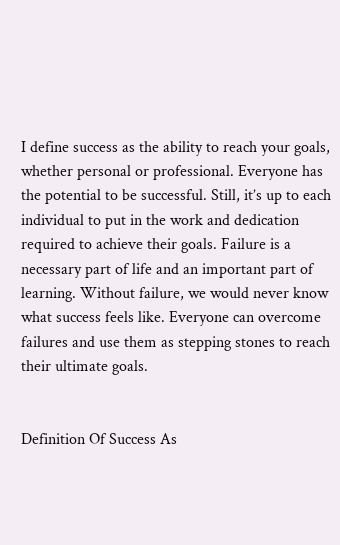I define success as the ability to reach your goals, whether personal or professional. Everyone has the potential to be successful. Still, it’s up to each individual to put in the work and dedication required to achieve their goals. Failure is a necessary part of life and an important part of learning. Without failure, we would never know what success feels like. Everyone can overcome failures and use them as stepping stones to reach their ultimate goals.


Definition Of Success As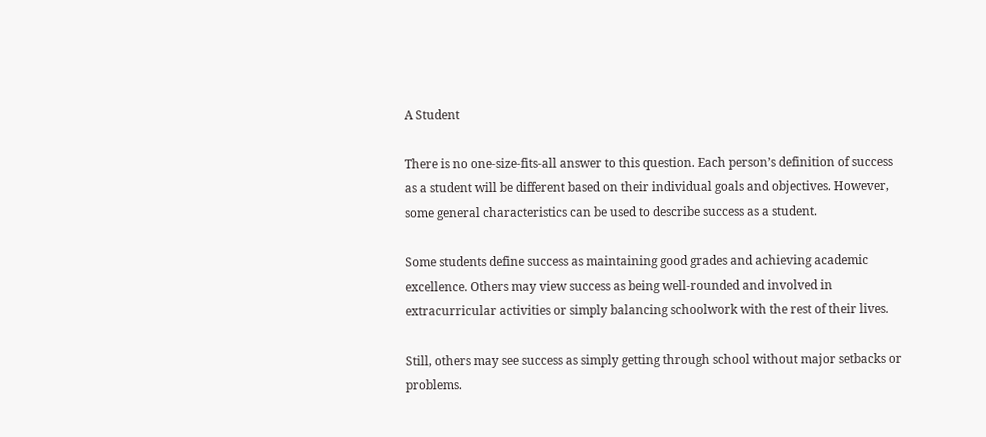A Student

There is no one-size-fits-all answer to this question. Each person’s definition of success as a student will be different based on their individual goals and objectives. However, some general characteristics can be used to describe success as a student.

Some students define success as maintaining good grades and achieving academic excellence. Others may view success as being well-rounded and involved in extracurricular activities or simply balancing schoolwork with the rest of their lives.

Still, others may see success as simply getting through school without major setbacks or problems.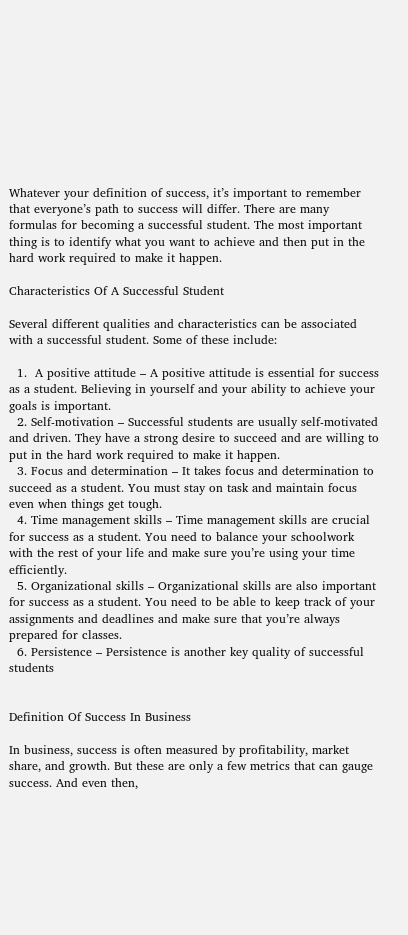Whatever your definition of success, it’s important to remember that everyone’s path to success will differ. There are many formulas for becoming a successful student. The most important thing is to identify what you want to achieve and then put in the hard work required to make it happen.

Characteristics Of A Successful Student

Several different qualities and characteristics can be associated with a successful student. Some of these include:

  1.  A positive attitude – A positive attitude is essential for success as a student. Believing in yourself and your ability to achieve your goals is important.
  2. Self-motivation – Successful students are usually self-motivated and driven. They have a strong desire to succeed and are willing to put in the hard work required to make it happen.
  3. Focus and determination – It takes focus and determination to succeed as a student. You must stay on task and maintain focus even when things get tough.
  4. Time management skills – Time management skills are crucial for success as a student. You need to balance your schoolwork with the rest of your life and make sure you’re using your time efficiently.
  5. Organizational skills – Organizational skills are also important for success as a student. You need to be able to keep track of your assignments and deadlines and make sure that you’re always prepared for classes.
  6. Persistence – Persistence is another key quality of successful students


Definition Of Success In Business

In business, success is often measured by profitability, market share, and growth. But these are only a few metrics that can gauge success. And even then,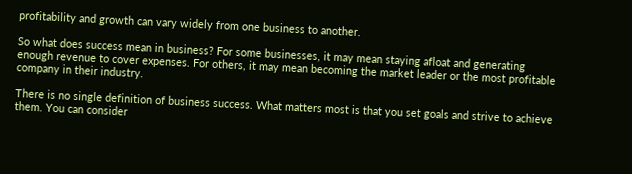profitability and growth can vary widely from one business to another.

So what does success mean in business? For some businesses, it may mean staying afloat and generating enough revenue to cover expenses. For others, it may mean becoming the market leader or the most profitable company in their industry.

There is no single definition of business success. What matters most is that you set goals and strive to achieve them. You can consider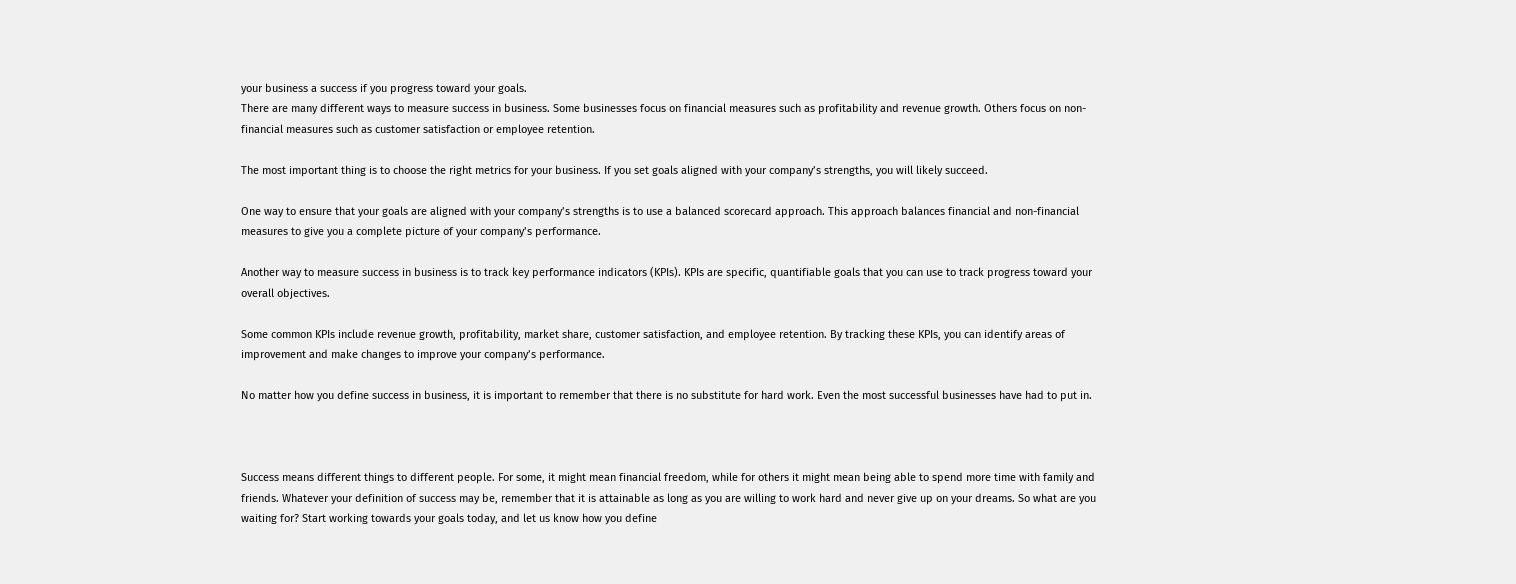your business a success if you progress toward your goals.
There are many different ways to measure success in business. Some businesses focus on financial measures such as profitability and revenue growth. Others focus on non-financial measures such as customer satisfaction or employee retention.

The most important thing is to choose the right metrics for your business. If you set goals aligned with your company’s strengths, you will likely succeed.

One way to ensure that your goals are aligned with your company’s strengths is to use a balanced scorecard approach. This approach balances financial and non-financial measures to give you a complete picture of your company’s performance.

Another way to measure success in business is to track key performance indicators (KPIs). KPIs are specific, quantifiable goals that you can use to track progress toward your overall objectives.

Some common KPIs include revenue growth, profitability, market share, customer satisfaction, and employee retention. By tracking these KPIs, you can identify areas of improvement and make changes to improve your company’s performance.

No matter how you define success in business, it is important to remember that there is no substitute for hard work. Even the most successful businesses have had to put in.



Success means different things to different people. For some, it might mean financial freedom, while for others it might mean being able to spend more time with family and friends. Whatever your definition of success may be, remember that it is attainable as long as you are willing to work hard and never give up on your dreams. So what are you waiting for? Start working towards your goals today, and let us know how you define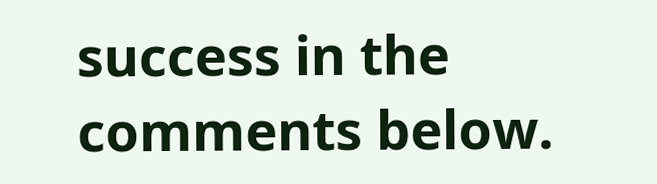success in the comments below.